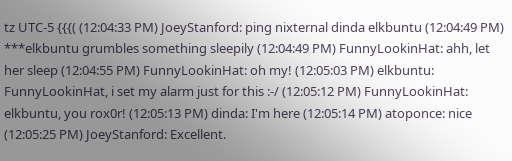tz UTC-5 {{{( (12:04:33 PM) JoeyStanford: ping nixternal dinda elkbuntu (12:04:49 PM) ***elkbuntu grumbles something sleepily (12:04:49 PM) FunnyLookinHat: ahh, let her sleep (12:04:55 PM) FunnyLookinHat: oh my! (12:05:03 PM) elkbuntu: FunnyLookinHat, i set my alarm just for this :-/ (12:05:12 PM) FunnyLookinHat: elkbuntu, you rox0r! (12:05:13 PM) dinda: I'm here (12:05:14 PM) atoponce: nice (12:05:25 PM) JoeyStanford: Excellent.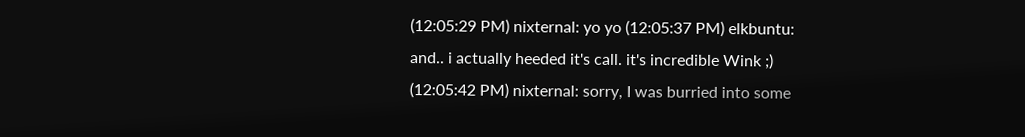(12:05:29 PM) nixternal: yo yo (12:05:37 PM) elkbuntu: and.. i actually heeded it's call. it's incredible Wink ;) (12:05:42 PM) nixternal: sorry, I was burried into some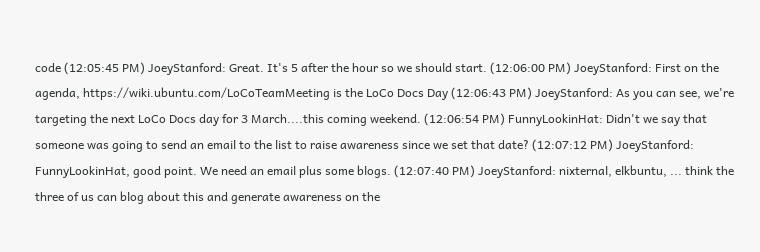code (12:05:45 PM) JoeyStanford: Great. It's 5 after the hour so we should start. (12:06:00 PM) JoeyStanford: First on the agenda, https://wiki.ubuntu.com/LoCoTeamMeeting is the LoCo Docs Day (12:06:43 PM) JoeyStanford: As you can see, we're targeting the next LoCo Docs day for 3 March....this coming weekend. (12:06:54 PM) FunnyLookinHat: Didn't we say that someone was going to send an email to the list to raise awareness since we set that date? (12:07:12 PM) JoeyStanford: FunnyLookinHat, good point. We need an email plus some blogs. (12:07:40 PM) JoeyStanford: nixternal, elkbuntu, ... think the three of us can blog about this and generate awareness on the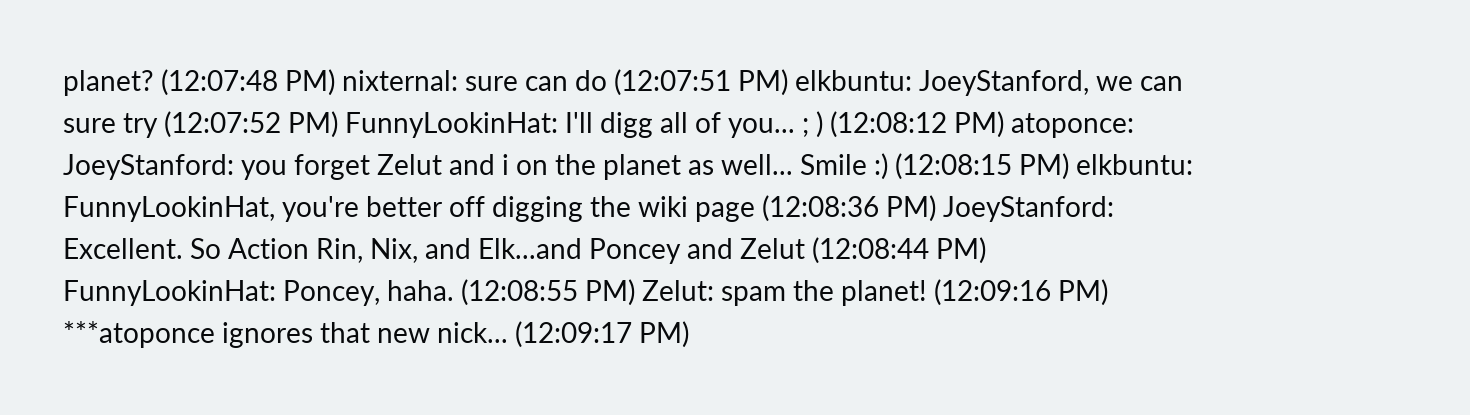planet? (12:07:48 PM) nixternal: sure can do (12:07:51 PM) elkbuntu: JoeyStanford, we can sure try (12:07:52 PM) FunnyLookinHat: I'll digg all of you... ; ) (12:08:12 PM) atoponce: JoeyStanford: you forget Zelut and i on the planet as well... Smile :) (12:08:15 PM) elkbuntu: FunnyLookinHat, you're better off digging the wiki page (12:08:36 PM) JoeyStanford: Excellent. So Action Rin, Nix, and Elk...and Poncey and Zelut (12:08:44 PM) FunnyLookinHat: Poncey, haha. (12:08:55 PM) Zelut: spam the planet! (12:09:16 PM) ***atoponce ignores that new nick... (12:09:17 PM)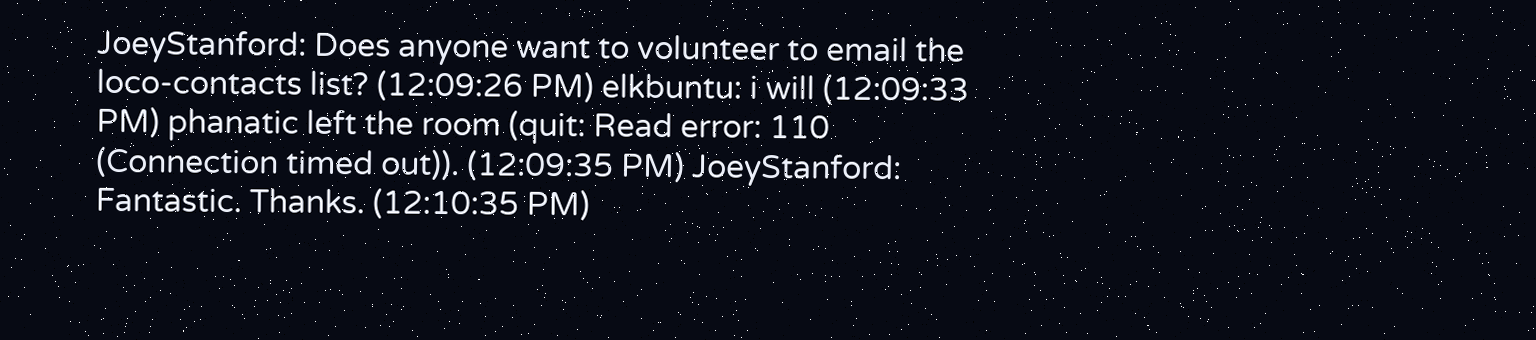JoeyStanford: Does anyone want to volunteer to email the loco-contacts list? (12:09:26 PM) elkbuntu: i will (12:09:33 PM) phanatic left the room (quit: Read error: 110 (Connection timed out)). (12:09:35 PM) JoeyStanford: Fantastic. Thanks. (12:10:35 PM)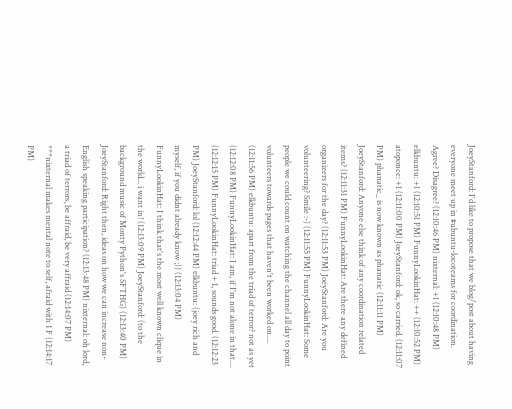JoeyStanford: I'd like to propose that we blog/post about having everyone meet up in #ubuntu-locoteams for coordination. Agree? Disagree? (12:10:46 PM) nixternal: +1 (12:10:48 PM) elkbuntu: +1 (12:10:51 PM) FunnyLookinHat: ++ (12:10:52 PM) atoponce: +1 (12:11:00 PM) JoeyStanford: ok, so carried. (12:11:07 PM) phanatic_ is now known as phanatic (12:11:11 PM) JoeyStanford: Anyone else think of any coordination related items? (12:11:31 PM) FunnyLookinHat: Are there any defined organizers for the day? (12:11:53 PM) JoeyStanford: Are you volunteering? Smile :-) (12:11:55 PM) FunnyLookinHat: Some people we could count on watching the channel all day to point volunteers towards pages that haven't been worked on.... (12:11:56 PM) elkbuntu: apart from the triad of terror? not as yet (12:12:08 PM) FunnyLookinHat: I am, if I'm not alone in that.... (12:12:15 PM) FunnyLookinHat: triad + 1, sounds good. (12:12:23 PM) JoeyStanford: lol (12:12:44 PM) elkbuntu: (joey rich and myself, if you didnt already know ;)) (12:13:04 PM) FunnyLookinHat: I think that's the most well known clique in the world... i want in! (12:13:09 PM) JoeyStanford: (to the background music of Monty Python's SFTHG) (12:13:40 PM) JoeyStanford: Right then, ideas on how we can increase non-English speaking participation? (12:13:48 PM) nixternal: oh lord, a triad of terrors, be affraid, be very affraid (12:14:07 PM) ***nixternal makes mental note to self, afraid with 1 F (12:14:17 PM)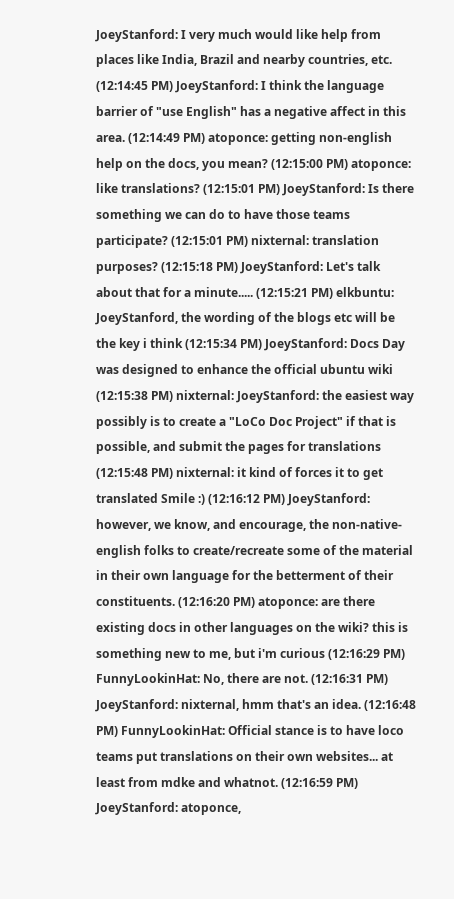JoeyStanford: I very much would like help from places like India, Brazil and nearby countries, etc. (12:14:45 PM) JoeyStanford: I think the language barrier of "use English" has a negative affect in this area. (12:14:49 PM) atoponce: getting non-english help on the docs, you mean? (12:15:00 PM) atoponce: like translations? (12:15:01 PM) JoeyStanford: Is there something we can do to have those teams participate? (12:15:01 PM) nixternal: translation purposes? (12:15:18 PM) JoeyStanford: Let's talk about that for a minute..... (12:15:21 PM) elkbuntu: JoeyStanford, the wording of the blogs etc will be the key i think (12:15:34 PM) JoeyStanford: Docs Day was designed to enhance the official ubuntu wiki (12:15:38 PM) nixternal: JoeyStanford: the easiest way possibly is to create a "LoCo Doc Project" if that is possible, and submit the pages for translations (12:15:48 PM) nixternal: it kind of forces it to get translated Smile :) (12:16:12 PM) JoeyStanford: however, we know, and encourage, the non-native-english folks to create/recreate some of the material in their own language for the betterment of their constituents. (12:16:20 PM) atoponce: are there existing docs in other languages on the wiki? this is something new to me, but i'm curious (12:16:29 PM) FunnyLookinHat: No, there are not. (12:16:31 PM) JoeyStanford: nixternal, hmm that's an idea. (12:16:48 PM) FunnyLookinHat: Official stance is to have loco teams put translations on their own websites... at least from mdke and whatnot. (12:16:59 PM) JoeyStanford: atoponce,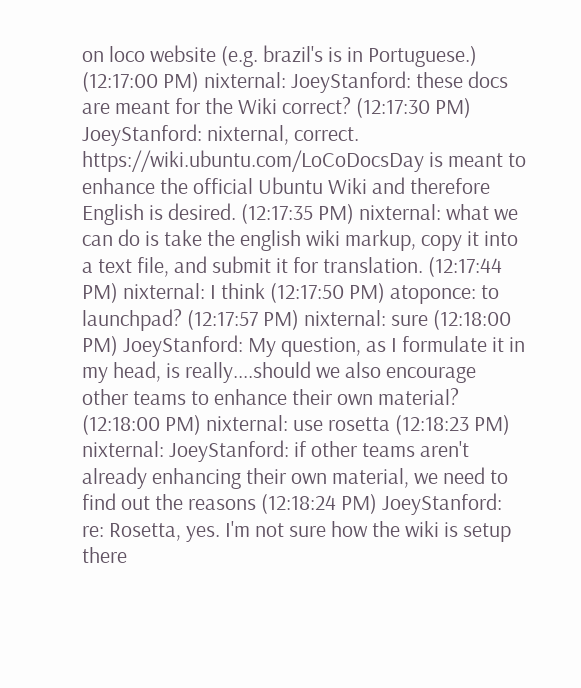on loco website (e.g. brazil's is in Portuguese.) (12:17:00 PM) nixternal: JoeyStanford: these docs are meant for the Wiki correct? (12:17:30 PM) JoeyStanford: nixternal, correct. https://wiki.ubuntu.com/LoCoDocsDay is meant to enhance the official Ubuntu Wiki and therefore English is desired. (12:17:35 PM) nixternal: what we can do is take the english wiki markup, copy it into a text file, and submit it for translation. (12:17:44 PM) nixternal: I think (12:17:50 PM) atoponce: to launchpad? (12:17:57 PM) nixternal: sure (12:18:00 PM) JoeyStanford: My question, as I formulate it in my head, is really....should we also encourage other teams to enhance their own material? (12:18:00 PM) nixternal: use rosetta (12:18:23 PM) nixternal: JoeyStanford: if other teams aren't already enhancing their own material, we need to find out the reasons (12:18:24 PM) JoeyStanford: re: Rosetta, yes. I'm not sure how the wiki is setup there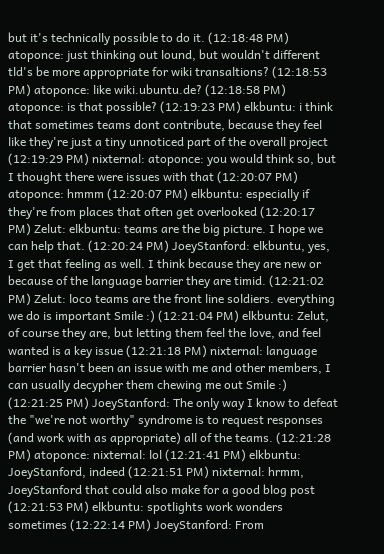but it's technically possible to do it. (12:18:48 PM) atoponce: just thinking out lound, but wouldn't different tld's be more appropriate for wiki transaltions? (12:18:53 PM) atoponce: like wiki.ubuntu.de? (12:18:58 PM) atoponce: is that possible? (12:19:23 PM) elkbuntu: i think that sometimes teams dont contribute, because they feel like they're just a tiny unnoticed part of the overall project (12:19:29 PM) nixternal: atoponce: you would think so, but I thought there were issues with that (12:20:07 PM) atoponce: hmmm (12:20:07 PM) elkbuntu: especially if they're from places that often get overlooked (12:20:17 PM) Zelut: elkbuntu: teams are the big picture. I hope we can help that. (12:20:24 PM) JoeyStanford: elkbuntu, yes, I get that feeling as well. I think because they are new or because of the language barrier they are timid. (12:21:02 PM) Zelut: loco teams are the front line soldiers. everything we do is important Smile :) (12:21:04 PM) elkbuntu: Zelut, of course they are, but letting them feel the love, and feel wanted is a key issue (12:21:18 PM) nixternal: language barrier hasn't been an issue with me and other members, I can usually decypher them chewing me out Smile :) (12:21:25 PM) JoeyStanford: The only way I know to defeat the "we're not worthy" syndrome is to request responses (and work with as appropriate) all of the teams. (12:21:28 PM) atoponce: nixternal: lol (12:21:41 PM) elkbuntu: JoeyStanford, indeed (12:21:51 PM) nixternal: hrmm, JoeyStanford that could also make for a good blog post (12:21:53 PM) elkbuntu: spotlights work wonders sometimes (12:22:14 PM) JoeyStanford: From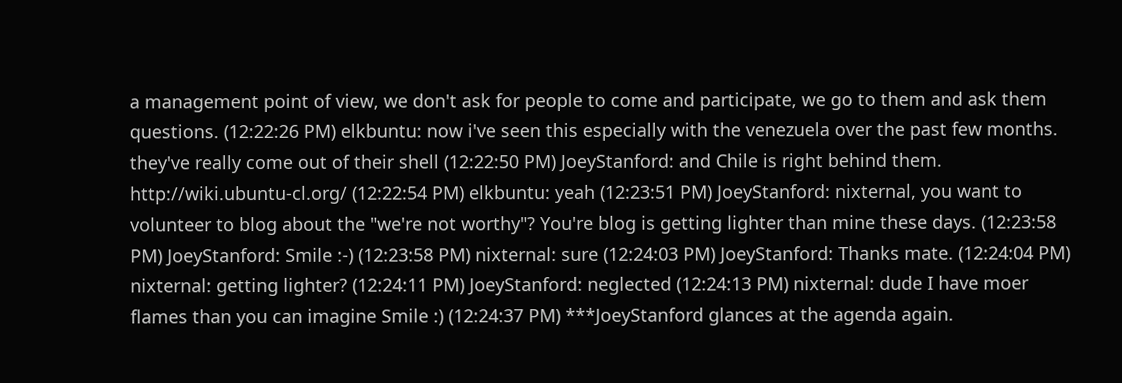a management point of view, we don't ask for people to come and participate, we go to them and ask them questions. (12:22:26 PM) elkbuntu: now i've seen this especially with the venezuela over the past few months. they've really come out of their shell (12:22:50 PM) JoeyStanford: and Chile is right behind them. http://wiki.ubuntu-cl.org/ (12:22:54 PM) elkbuntu: yeah (12:23:51 PM) JoeyStanford: nixternal, you want to volunteer to blog about the "we're not worthy"? You're blog is getting lighter than mine these days. (12:23:58 PM) JoeyStanford: Smile :-) (12:23:58 PM) nixternal: sure (12:24:03 PM) JoeyStanford: Thanks mate. (12:24:04 PM) nixternal: getting lighter? (12:24:11 PM) JoeyStanford: neglected (12:24:13 PM) nixternal: dude I have moer flames than you can imagine Smile :) (12:24:37 PM) ***JoeyStanford glances at the agenda again.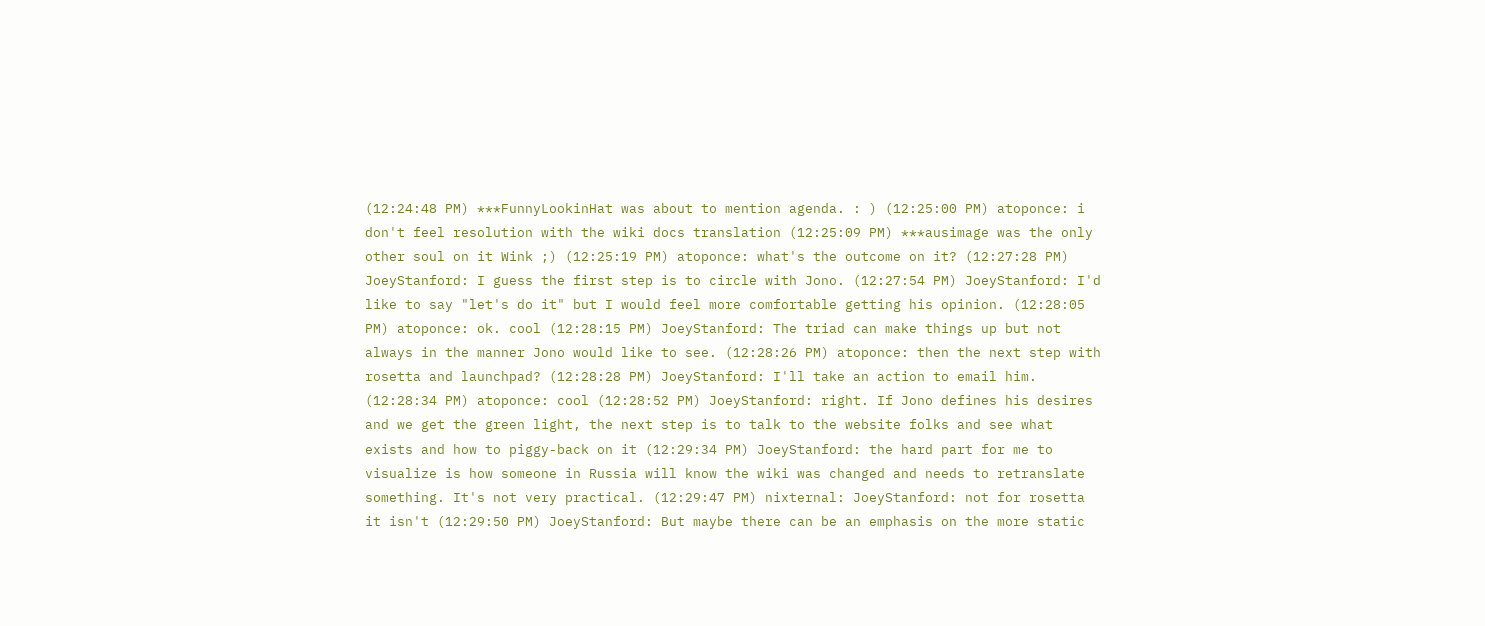(12:24:48 PM) ***FunnyLookinHat was about to mention agenda. : ) (12:25:00 PM) atoponce: i don't feel resolution with the wiki docs translation (12:25:09 PM) ***ausimage was the only other soul on it Wink ;) (12:25:19 PM) atoponce: what's the outcome on it? (12:27:28 PM) JoeyStanford: I guess the first step is to circle with Jono. (12:27:54 PM) JoeyStanford: I'd like to say "let's do it" but I would feel more comfortable getting his opinion. (12:28:05 PM) atoponce: ok. cool (12:28:15 PM) JoeyStanford: The triad can make things up but not always in the manner Jono would like to see. (12:28:26 PM) atoponce: then the next step with rosetta and launchpad? (12:28:28 PM) JoeyStanford: I'll take an action to email him. (12:28:34 PM) atoponce: cool (12:28:52 PM) JoeyStanford: right. If Jono defines his desires and we get the green light, the next step is to talk to the website folks and see what exists and how to piggy-back on it (12:29:34 PM) JoeyStanford: the hard part for me to visualize is how someone in Russia will know the wiki was changed and needs to retranslate something. It's not very practical. (12:29:47 PM) nixternal: JoeyStanford: not for rosetta it isn't (12:29:50 PM) JoeyStanford: But maybe there can be an emphasis on the more static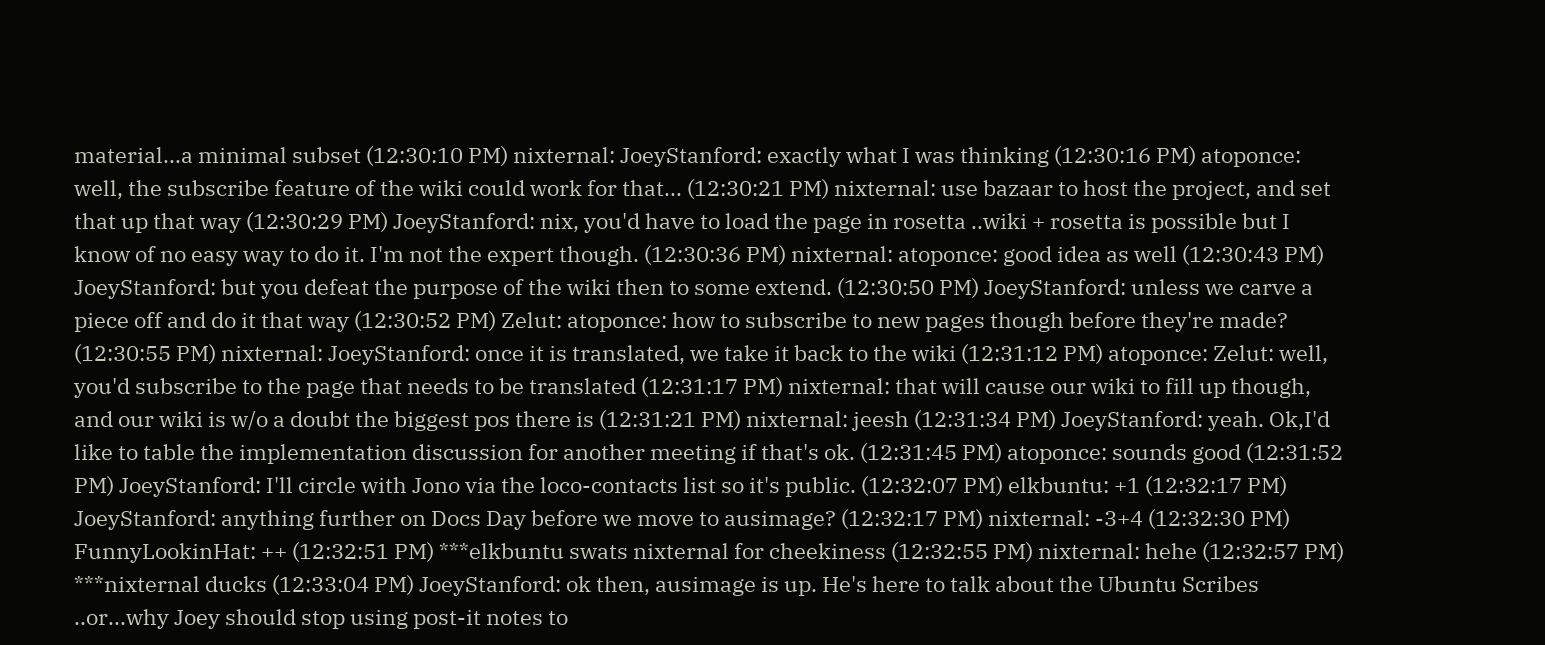material...a minimal subset (12:30:10 PM) nixternal: JoeyStanford: exactly what I was thinking (12:30:16 PM) atoponce: well, the subscribe feature of the wiki could work for that... (12:30:21 PM) nixternal: use bazaar to host the project, and set that up that way (12:30:29 PM) JoeyStanford: nix, you'd have to load the page in rosetta ..wiki + rosetta is possible but I know of no easy way to do it. I'm not the expert though. (12:30:36 PM) nixternal: atoponce: good idea as well (12:30:43 PM) JoeyStanford: but you defeat the purpose of the wiki then to some extend. (12:30:50 PM) JoeyStanford: unless we carve a piece off and do it that way (12:30:52 PM) Zelut: atoponce: how to subscribe to new pages though before they're made? (12:30:55 PM) nixternal: JoeyStanford: once it is translated, we take it back to the wiki (12:31:12 PM) atoponce: Zelut: well, you'd subscribe to the page that needs to be translated (12:31:17 PM) nixternal: that will cause our wiki to fill up though, and our wiki is w/o a doubt the biggest pos there is (12:31:21 PM) nixternal: jeesh (12:31:34 PM) JoeyStanford: yeah. Ok,I'd like to table the implementation discussion for another meeting if that's ok. (12:31:45 PM) atoponce: sounds good (12:31:52 PM) JoeyStanford: I'll circle with Jono via the loco-contacts list so it's public. (12:32:07 PM) elkbuntu: +1 (12:32:17 PM) JoeyStanford: anything further on Docs Day before we move to ausimage? (12:32:17 PM) nixternal: -3+4 (12:32:30 PM) FunnyLookinHat: ++ (12:32:51 PM) ***elkbuntu swats nixternal for cheekiness (12:32:55 PM) nixternal: hehe (12:32:57 PM) ***nixternal ducks (12:33:04 PM) JoeyStanford: ok then, ausimage is up. He's here to talk about the Ubuntu Scribes ..or...why Joey should stop using post-it notes to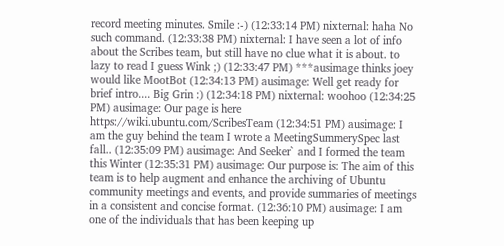record meeting minutes. Smile :-) (12:33:14 PM) nixternal: haha No such command. (12:33:38 PM) nixternal: I have seen a lot of info about the Scribes team, but still have no clue what it is about. to lazy to read I guess Wink ;) (12:33:47 PM) ***ausimage thinks joey would like MootBot (12:34:13 PM) ausimage: Well get ready for brief intro.... Big Grin :) (12:34:18 PM) nixternal: woohoo (12:34:25 PM) ausimage: Our page is here https://wiki.ubuntu.com/ScribesTeam (12:34:51 PM) ausimage: I am the guy behind the team I wrote a MeetingSummerySpec last fall.. (12:35:09 PM) ausimage: And Seeker` and I formed the team this Winter (12:35:31 PM) ausimage: Our purpose is: The aim of this team is to help augment and enhance the archiving of Ubuntu community meetings and events, and provide summaries of meetings in a consistent and concise format. (12:36:10 PM) ausimage: I am one of the individuals that has been keeping up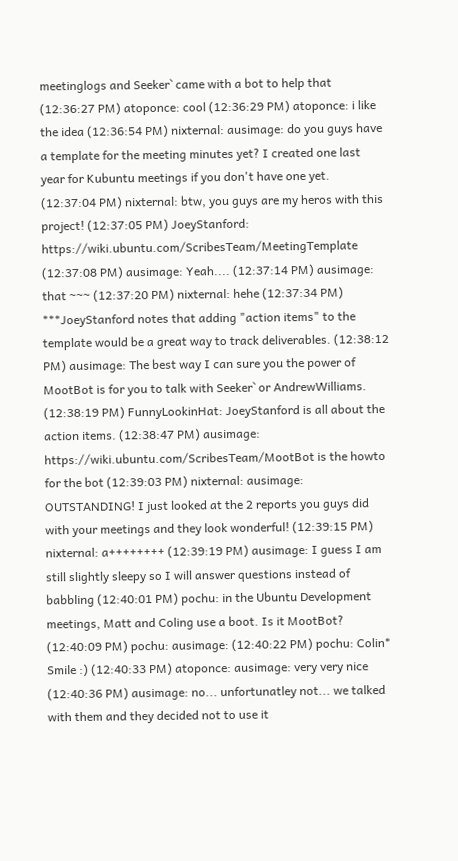meetinglogs and Seeker` came with a bot to help that (12:36:27 PM) atoponce: cool (12:36:29 PM) atoponce: i like the idea (12:36:54 PM) nixternal: ausimage: do you guys have a template for the meeting minutes yet? I created one last year for Kubuntu meetings if you don't have one yet. (12:37:04 PM) nixternal: btw, you guys are my heros with this project! (12:37:05 PM) JoeyStanford: https://wiki.ubuntu.com/ScribesTeam/MeetingTemplate (12:37:08 PM) ausimage: Yeah.... (12:37:14 PM) ausimage: that ~~~ (12:37:20 PM) nixternal: hehe (12:37:34 PM) ***JoeyStanford notes that adding "action items" to the template would be a great way to track deliverables. (12:38:12 PM) ausimage: The best way I can sure you the power of MootBot is for you to talk with Seeker` or AndrewWilliams. (12:38:19 PM) FunnyLookinHat: JoeyStanford is all about the action items. (12:38:47 PM) ausimage: https://wiki.ubuntu.com/ScribesTeam/MootBot is the howto for the bot (12:39:03 PM) nixternal: ausimage: OUTSTANDING! I just looked at the 2 reports you guys did with your meetings and they look wonderful! (12:39:15 PM) nixternal: a++++++++ (12:39:19 PM) ausimage: I guess I am still slightly sleepy so I will answer questions instead of babbling (12:40:01 PM) pochu: in the Ubuntu Development meetings, Matt and Coling use a boot. Is it MootBot? (12:40:09 PM) pochu: ausimage: (12:40:22 PM) pochu: Colin* Smile :) (12:40:33 PM) atoponce: ausimage: very very nice (12:40:36 PM) ausimage: no... unfortunatley not... we talked with them and they decided not to use it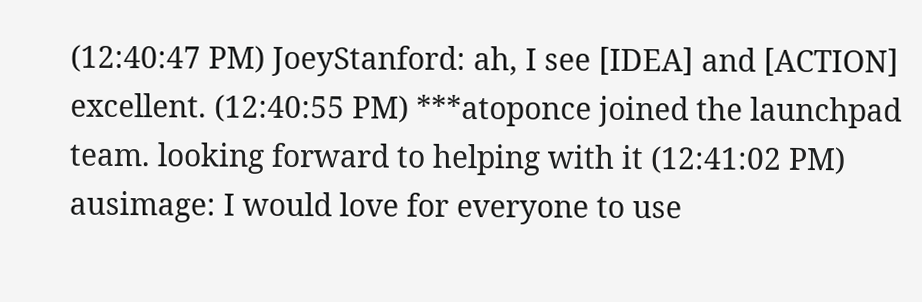(12:40:47 PM) JoeyStanford: ah, I see [IDEA] and [ACTION] excellent. (12:40:55 PM) ***atoponce joined the launchpad team. looking forward to helping with it (12:41:02 PM) ausimage: I would love for everyone to use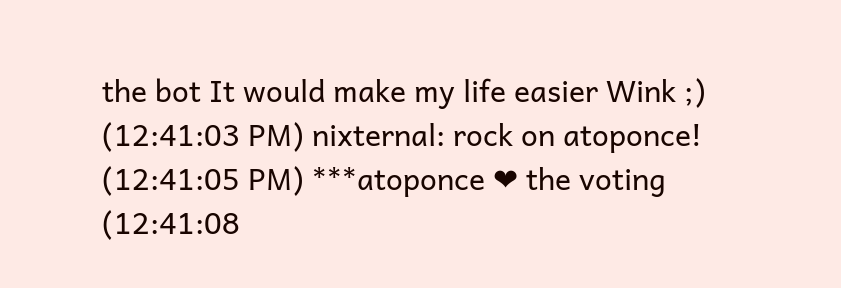the bot It would make my life easier Wink ;) (12:41:03 PM) nixternal: rock on atoponce! (12:41:05 PM) ***atoponce ❤ the voting (12:41:08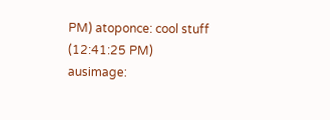PM) atoponce: cool stuff (12:41:25 PM) ausimage: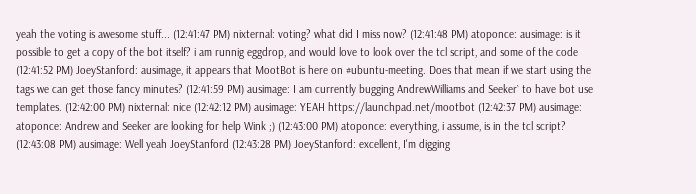yeah the voting is awesome stuff... (12:41:47 PM) nixternal: voting? what did I miss now? (12:41:48 PM) atoponce: ausimage: is it possible to get a copy of the bot itself? i am runnig eggdrop, and would love to look over the tcl script, and some of the code (12:41:52 PM) JoeyStanford: ausimage, it appears that MootBot is here on #ubuntu-meeting. Does that mean if we start using the tags we can get those fancy minutes? (12:41:59 PM) ausimage: I am currently bugging AndrewWilliams and Seeker` to have bot use templates. (12:42:00 PM) nixternal: nice (12:42:12 PM) ausimage: YEAH https://launchpad.net/mootbot (12:42:37 PM) ausimage: atoponce: Andrew and Seeker are looking for help Wink ;) (12:43:00 PM) atoponce: everything, i assume, is in the tcl script? (12:43:08 PM) ausimage: Well yeah JoeyStanford (12:43:28 PM) JoeyStanford: excellent, I'm digging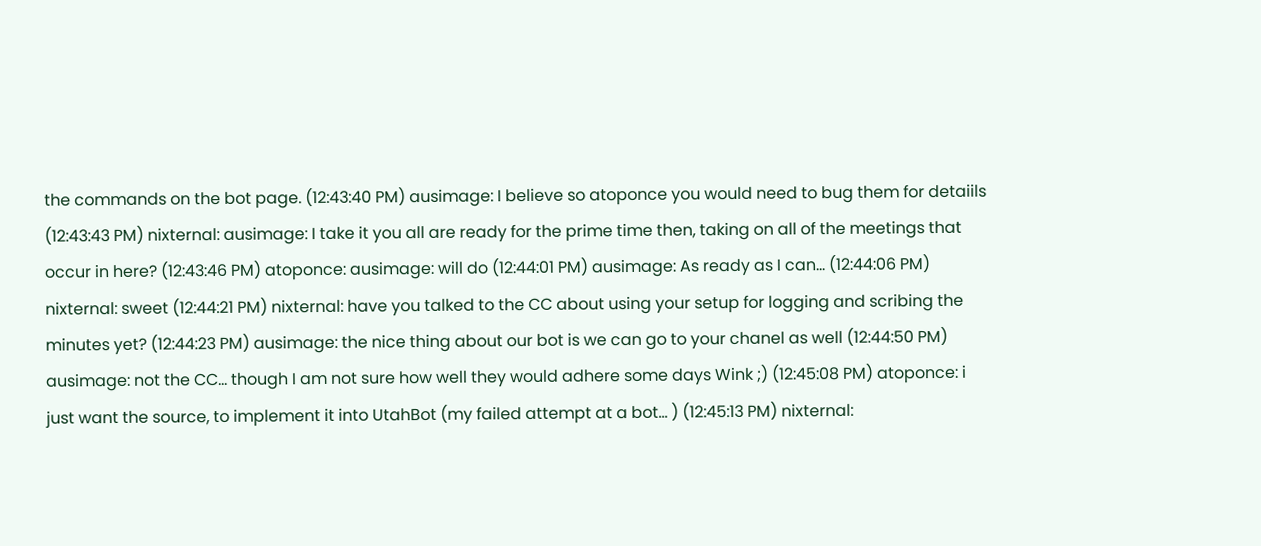the commands on the bot page. (12:43:40 PM) ausimage: I believe so atoponce you would need to bug them for detaiils (12:43:43 PM) nixternal: ausimage: I take it you all are ready for the prime time then, taking on all of the meetings that occur in here? (12:43:46 PM) atoponce: ausimage: will do (12:44:01 PM) ausimage: As ready as I can... (12:44:06 PM) nixternal: sweet (12:44:21 PM) nixternal: have you talked to the CC about using your setup for logging and scribing the minutes yet? (12:44:23 PM) ausimage: the nice thing about our bot is we can go to your chanel as well (12:44:50 PM) ausimage: not the CC... though I am not sure how well they would adhere some days Wink ;) (12:45:08 PM) atoponce: i just want the source, to implement it into UtahBot (my failed attempt at a bot... ) (12:45:13 PM) nixternal: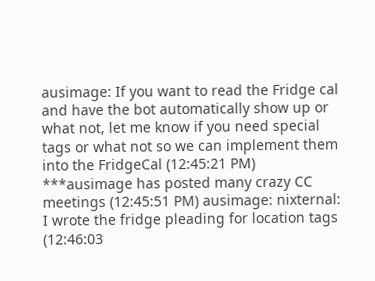ausimage: If you want to read the Fridge cal and have the bot automatically show up or what not, let me know if you need special tags or what not so we can implement them into the FridgeCal (12:45:21 PM) ***ausimage has posted many crazy CC meetings (12:45:51 PM) ausimage: nixternal: I wrote the fridge pleading for location tags (12:46:03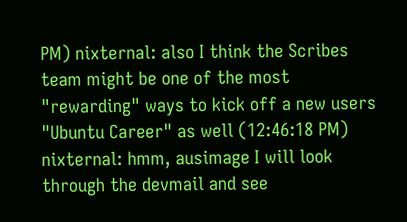PM) nixternal: also I think the Scribes team might be one of the most "rewarding" ways to kick off a new users "Ubuntu Career" as well (12:46:18 PM) nixternal: hmm, ausimage I will look through the devmail and see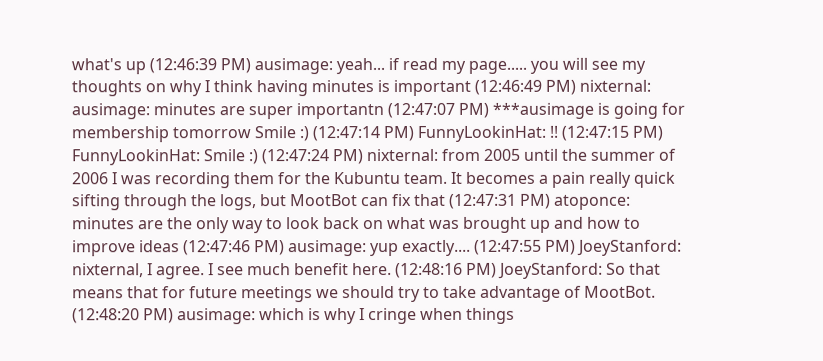what's up (12:46:39 PM) ausimage: yeah... if read my page..... you will see my thoughts on why I think having minutes is important (12:46:49 PM) nixternal: ausimage: minutes are super importantn (12:47:07 PM) ***ausimage is going for membership tomorrow Smile :) (12:47:14 PM) FunnyLookinHat: !! (12:47:15 PM) FunnyLookinHat: Smile :) (12:47:24 PM) nixternal: from 2005 until the summer of 2006 I was recording them for the Kubuntu team. It becomes a pain really quick sifting through the logs, but MootBot can fix that (12:47:31 PM) atoponce: minutes are the only way to look back on what was brought up and how to improve ideas (12:47:46 PM) ausimage: yup exactly.... (12:47:55 PM) JoeyStanford: nixternal, I agree. I see much benefit here. (12:48:16 PM) JoeyStanford: So that means that for future meetings we should try to take advantage of MootBot. (12:48:20 PM) ausimage: which is why I cringe when things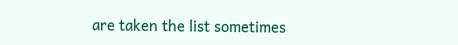are taken the list sometimes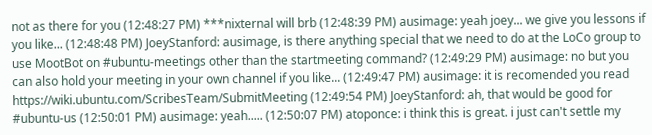not as there for you (12:48:27 PM) ***nixternal will brb (12:48:39 PM) ausimage: yeah joey... we give you lessons if you like... (12:48:48 PM) JoeyStanford: ausimage, is there anything special that we need to do at the LoCo group to use MootBot on #ubuntu-meetings other than the startmeeting command? (12:49:29 PM) ausimage: no but you can also hold your meeting in your own channel if you like... (12:49:47 PM) ausimage: it is recomended you read https://wiki.ubuntu.com/ScribesTeam/SubmitMeeting (12:49:54 PM) JoeyStanford: ah, that would be good for #ubuntu-us (12:50:01 PM) ausimage: yeah..... (12:50:07 PM) atoponce: i think this is great. i just can't settle my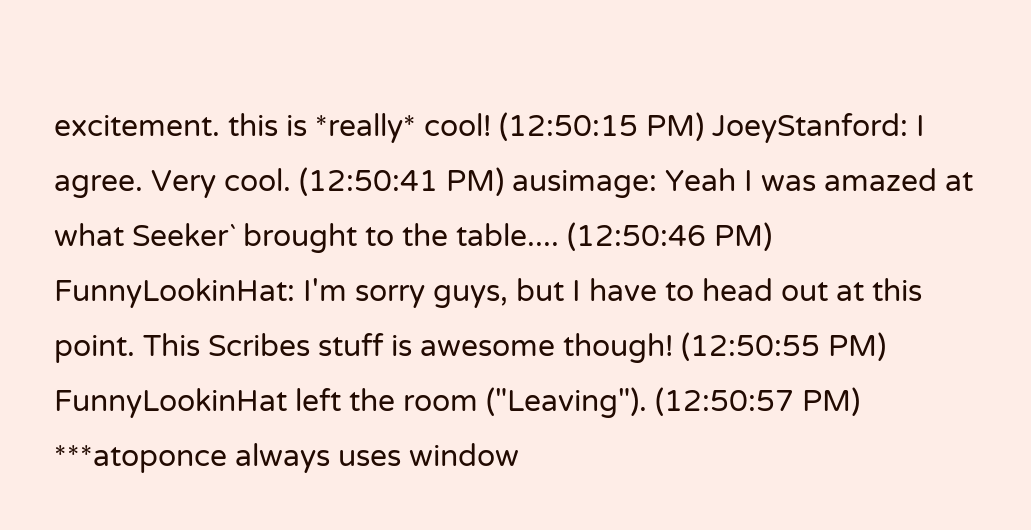excitement. this is *really* cool! (12:50:15 PM) JoeyStanford: I agree. Very cool. (12:50:41 PM) ausimage: Yeah I was amazed at what Seeker` brought to the table.... (12:50:46 PM) FunnyLookinHat: I'm sorry guys, but I have to head out at this point. This Scribes stuff is awesome though! (12:50:55 PM) FunnyLookinHat left the room ("Leaving"). (12:50:57 PM) ***atoponce always uses window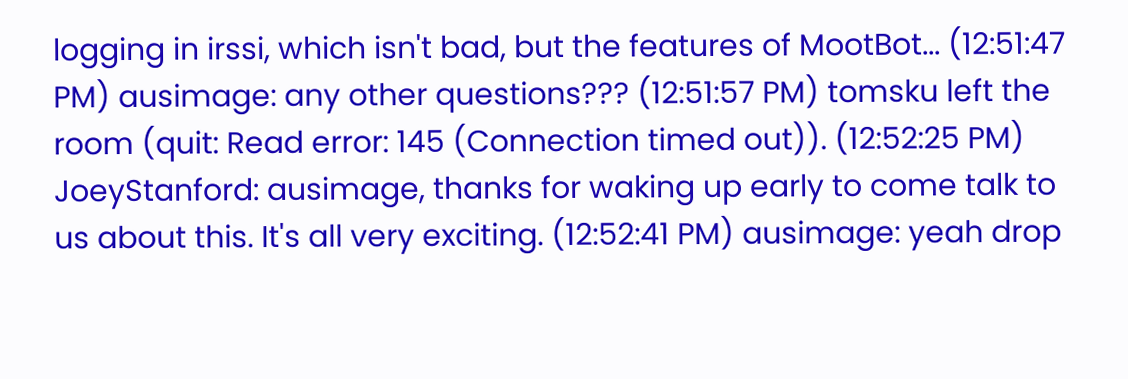logging in irssi, which isn't bad, but the features of MootBot... (12:51:47 PM) ausimage: any other questions??? (12:51:57 PM) tomsku left the room (quit: Read error: 145 (Connection timed out)). (12:52:25 PM) JoeyStanford: ausimage, thanks for waking up early to come talk to us about this. It's all very exciting. (12:52:41 PM) ausimage: yeah drop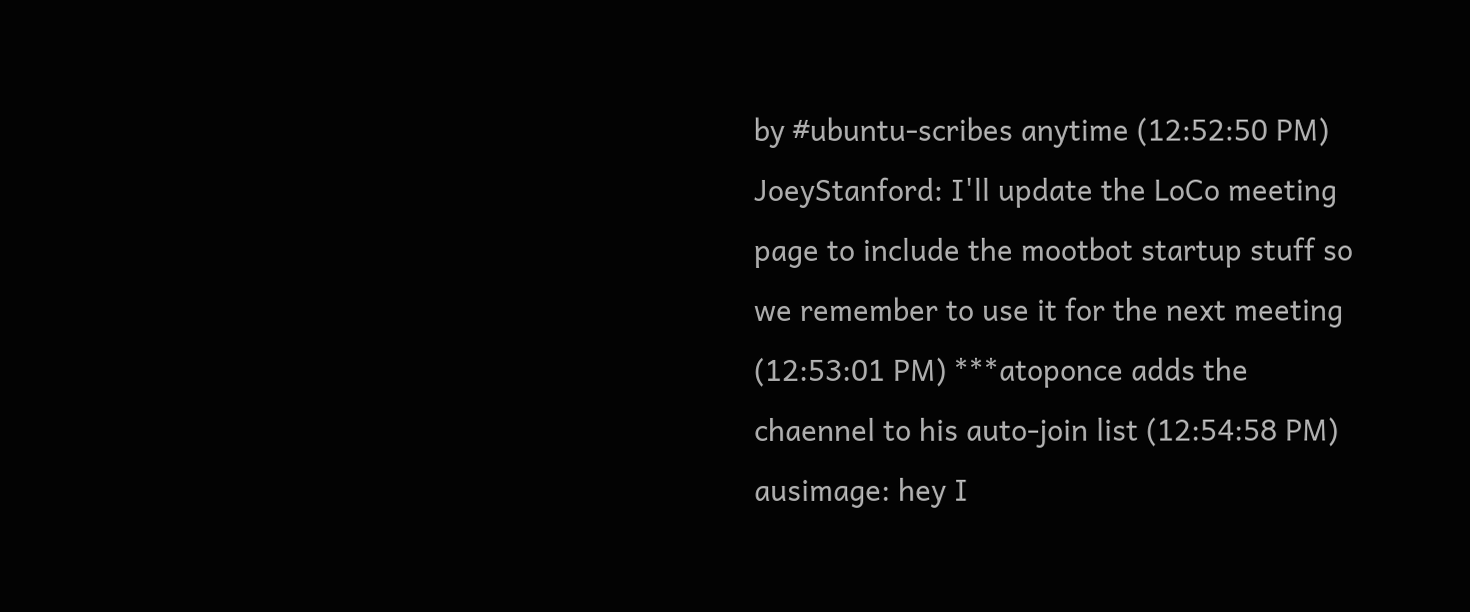by #ubuntu-scribes anytime (12:52:50 PM) JoeyStanford: I'll update the LoCo meeting page to include the mootbot startup stuff so we remember to use it for the next meeting (12:53:01 PM) ***atoponce adds the chaennel to his auto-join list (12:54:58 PM) ausimage: hey I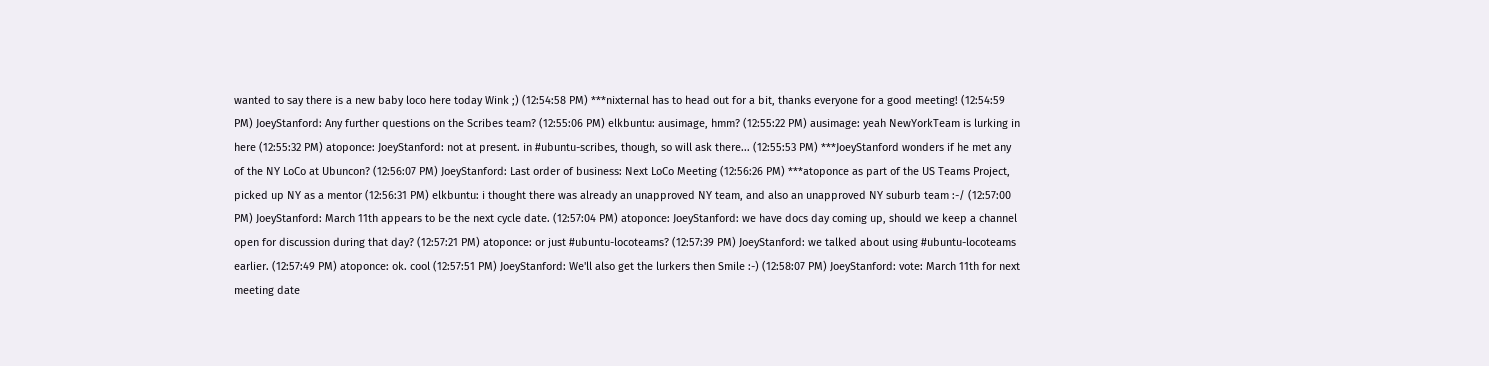wanted to say there is a new baby loco here today Wink ;) (12:54:58 PM) ***nixternal has to head out for a bit, thanks everyone for a good meeting! (12:54:59 PM) JoeyStanford: Any further questions on the Scribes team? (12:55:06 PM) elkbuntu: ausimage, hmm? (12:55:22 PM) ausimage: yeah NewYorkTeam is lurking in here (12:55:32 PM) atoponce: JoeyStanford: not at present. in #ubuntu-scribes, though, so will ask there... (12:55:53 PM) ***JoeyStanford wonders if he met any of the NY LoCo at Ubuncon? (12:56:07 PM) JoeyStanford: Last order of business: Next LoCo Meeting (12:56:26 PM) ***atoponce as part of the US Teams Project, picked up NY as a mentor (12:56:31 PM) elkbuntu: i thought there was already an unapproved NY team, and also an unapproved NY suburb team :-/ (12:57:00 PM) JoeyStanford: March 11th appears to be the next cycle date. (12:57:04 PM) atoponce: JoeyStanford: we have docs day coming up, should we keep a channel open for discussion during that day? (12:57:21 PM) atoponce: or just #ubuntu-locoteams? (12:57:39 PM) JoeyStanford: we talked about using #ubuntu-locoteams earlier. (12:57:49 PM) atoponce: ok. cool (12:57:51 PM) JoeyStanford: We'll also get the lurkers then Smile :-) (12:58:07 PM) JoeyStanford: vote: March 11th for next meeting date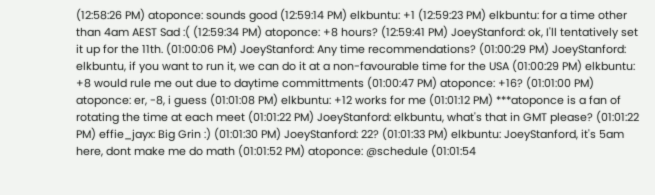(12:58:26 PM) atoponce: sounds good (12:59:14 PM) elkbuntu: +1 (12:59:23 PM) elkbuntu: for a time other than 4am AEST Sad :( (12:59:34 PM) atoponce: +8 hours? (12:59:41 PM) JoeyStanford: ok, I'll tentatively set it up for the 11th. (01:00:06 PM) JoeyStanford: Any time recommendations? (01:00:29 PM) JoeyStanford: elkbuntu, if you want to run it, we can do it at a non-favourable time for the USA (01:00:29 PM) elkbuntu: +8 would rule me out due to daytime committments (01:00:47 PM) atoponce: +16? (01:01:00 PM) atoponce: er, -8, i guess (01:01:08 PM) elkbuntu: +12 works for me (01:01:12 PM) ***atoponce is a fan of rotating the time at each meet (01:01:22 PM) JoeyStanford: elkbuntu, what's that in GMT please? (01:01:22 PM) effie_jayx: Big Grin :) (01:01:30 PM) JoeyStanford: 22? (01:01:33 PM) elkbuntu: JoeyStanford, it's 5am here, dont make me do math (01:01:52 PM) atoponce: @schedule (01:01:54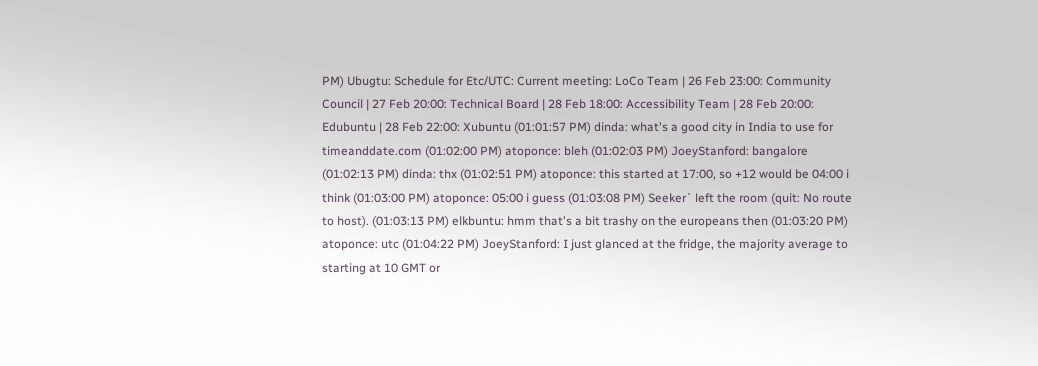PM) Ubugtu: Schedule for Etc/UTC: Current meeting: LoCo Team | 26 Feb 23:00: Community Council | 27 Feb 20:00: Technical Board | 28 Feb 18:00: Accessibility Team | 28 Feb 20:00: Edubuntu | 28 Feb 22:00: Xubuntu (01:01:57 PM) dinda: what's a good city in India to use for timeanddate.com (01:02:00 PM) atoponce: bleh (01:02:03 PM) JoeyStanford: bangalore (01:02:13 PM) dinda: thx (01:02:51 PM) atoponce: this started at 17:00, so +12 would be 04:00 i think (01:03:00 PM) atoponce: 05:00 i guess (01:03:08 PM) Seeker` left the room (quit: No route to host). (01:03:13 PM) elkbuntu: hmm that's a bit trashy on the europeans then (01:03:20 PM) atoponce: utc (01:04:22 PM) JoeyStanford: I just glanced at the fridge, the majority average to starting at 10 GMT or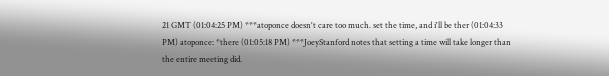21 GMT (01:04:25 PM) ***atoponce doesn't care too much. set the time, and i'll be ther (01:04:33 PM) atoponce: *there (01:05:18 PM) ***JoeyStanford notes that setting a time will take longer than the entire meeting did.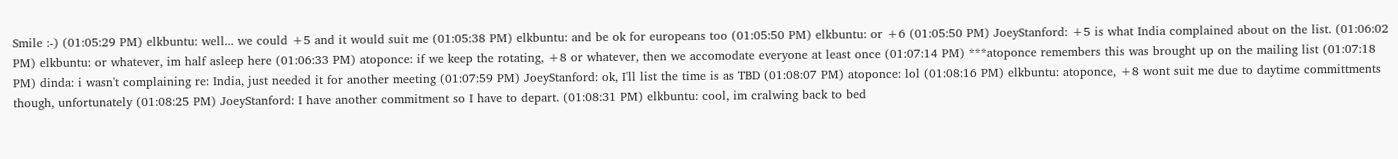Smile :-) (01:05:29 PM) elkbuntu: well... we could +5 and it would suit me (01:05:38 PM) elkbuntu: and be ok for europeans too (01:05:50 PM) elkbuntu: or +6 (01:05:50 PM) JoeyStanford: +5 is what India complained about on the list. (01:06:02 PM) elkbuntu: or whatever, im half asleep here (01:06:33 PM) atoponce: if we keep the rotating, +8 or whatever, then we accomodate everyone at least once (01:07:14 PM) ***atoponce remembers this was brought up on the mailing list (01:07:18 PM) dinda: i wasn't complaining re: India, just needed it for another meeting (01:07:59 PM) JoeyStanford: ok, I'll list the time is as TBD (01:08:07 PM) atoponce: lol (01:08:16 PM) elkbuntu: atoponce, +8 wont suit me due to daytime committments though, unfortunately (01:08:25 PM) JoeyStanford: I have another commitment so I have to depart. (01:08:31 PM) elkbuntu: cool, im cralwing back to bed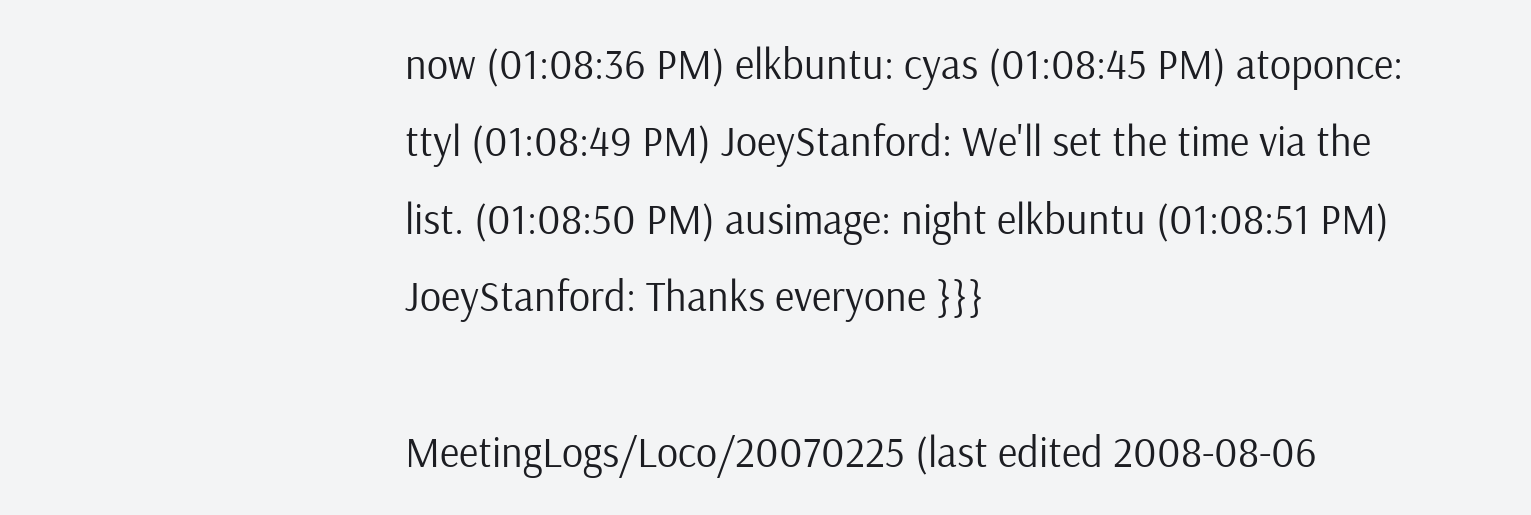now (01:08:36 PM) elkbuntu: cyas (01:08:45 PM) atoponce: ttyl (01:08:49 PM) JoeyStanford: We'll set the time via the list. (01:08:50 PM) ausimage: night elkbuntu (01:08:51 PM) JoeyStanford: Thanks everyone }}}

MeetingLogs/Loco/20070225 (last edited 2008-08-06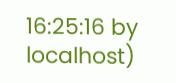16:25:16 by localhost)